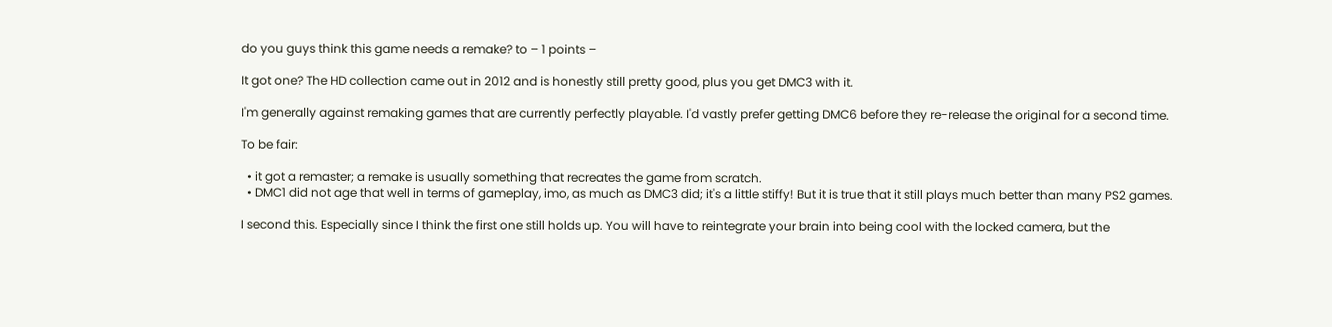do you guys think this game needs a remake? to – 1 points –

It got one? The HD collection came out in 2012 and is honestly still pretty good, plus you get DMC3 with it.

I'm generally against remaking games that are currently perfectly playable. I'd vastly prefer getting DMC6 before they re-release the original for a second time.

To be fair:

  • it got a remaster; a remake is usually something that recreates the game from scratch.
  • DMC1 did not age that well in terms of gameplay, imo, as much as DMC3 did; it's a little stiffy! But it is true that it still plays much better than many PS2 games.

I second this. Especially since I think the first one still holds up. You will have to reintegrate your brain into being cool with the locked camera, but the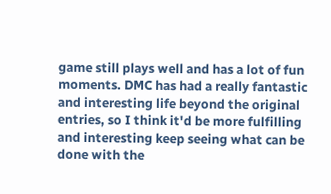game still plays well and has a lot of fun moments. DMC has had a really fantastic and interesting life beyond the original entries, so I think it'd be more fulfilling and interesting keep seeing what can be done with the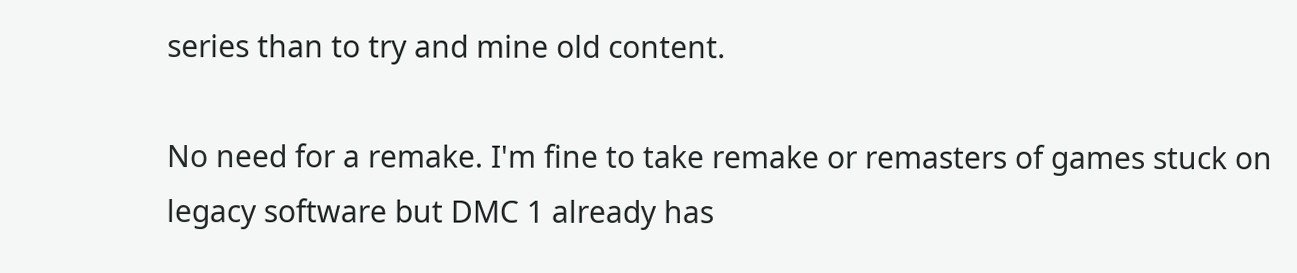series than to try and mine old content.

No need for a remake. I'm fine to take remake or remasters of games stuck on legacy software but DMC 1 already has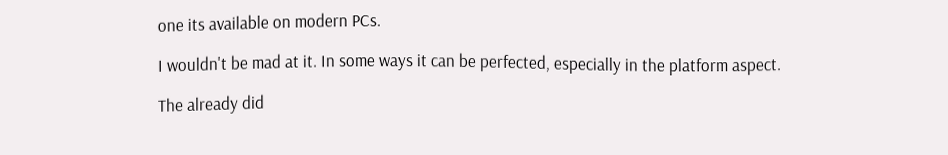one its available on modern PCs.

I wouldn't be mad at it. In some ways it can be perfected, especially in the platform aspect.

The already did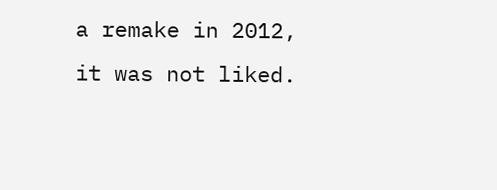a remake in 2012, it was not liked.